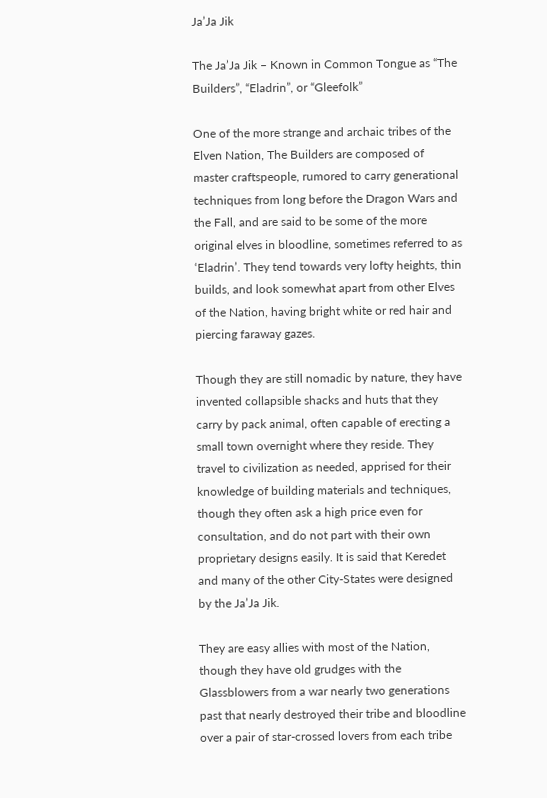Ja’Ja Jik

The Ja’Ja Jik – Known in Common Tongue as “The Builders”, “Eladrin”, or “Gleefolk”

One of the more strange and archaic tribes of the Elven Nation, The Builders are composed of master craftspeople, rumored to carry generational techniques from long before the Dragon Wars and the Fall, and are said to be some of the more original elves in bloodline, sometimes referred to as ‘Eladrin’. They tend towards very lofty heights, thin builds, and look somewhat apart from other Elves of the Nation, having bright white or red hair and piercing faraway gazes.

Though they are still nomadic by nature, they have invented collapsible shacks and huts that they carry by pack animal, often capable of erecting a small town overnight where they reside. They travel to civilization as needed, apprised for their knowledge of building materials and techniques, though they often ask a high price even for consultation, and do not part with their own proprietary designs easily. It is said that Keredet and many of the other City-States were designed by the Ja’Ja Jik.

They are easy allies with most of the Nation, though they have old grudges with the Glassblowers from a war nearly two generations past that nearly destroyed their tribe and bloodline over a pair of star-crossed lovers from each tribe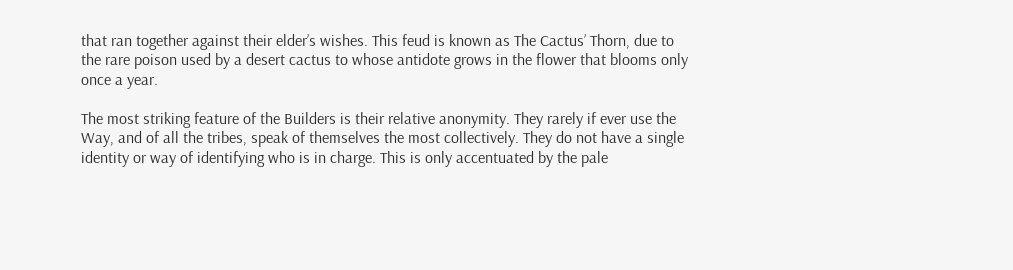that ran together against their elder’s wishes. This feud is known as The Cactus’ Thorn, due to the rare poison used by a desert cactus to whose antidote grows in the flower that blooms only once a year.

The most striking feature of the Builders is their relative anonymity. They rarely if ever use the Way, and of all the tribes, speak of themselves the most collectively. They do not have a single identity or way of identifying who is in charge. This is only accentuated by the pale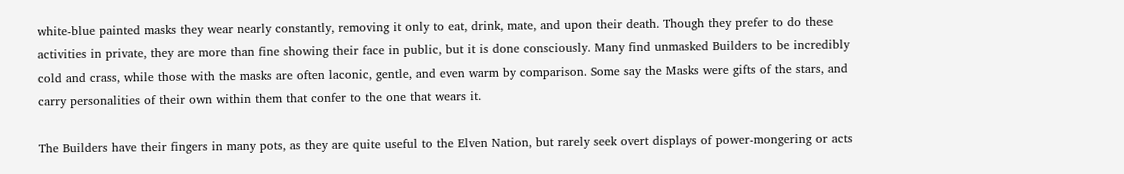white-blue painted masks they wear nearly constantly, removing it only to eat, drink, mate, and upon their death. Though they prefer to do these activities in private, they are more than fine showing their face in public, but it is done consciously. Many find unmasked Builders to be incredibly cold and crass, while those with the masks are often laconic, gentle, and even warm by comparison. Some say the Masks were gifts of the stars, and carry personalities of their own within them that confer to the one that wears it.

The Builders have their fingers in many pots, as they are quite useful to the Elven Nation, but rarely seek overt displays of power-mongering or acts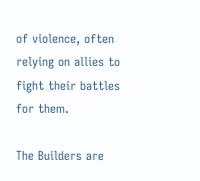of violence, often relying on allies to fight their battles for them.

The Builders are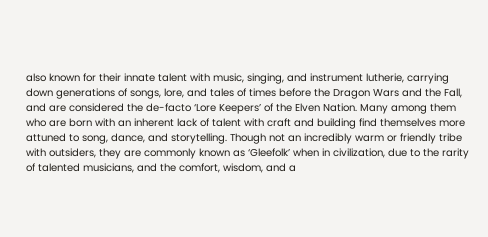also known for their innate talent with music, singing, and instrument lutherie, carrying down generations of songs, lore, and tales of times before the Dragon Wars and the Fall, and are considered the de-facto ‘Lore Keepers’ of the Elven Nation. Many among them who are born with an inherent lack of talent with craft and building find themselves more attuned to song, dance, and storytelling. Though not an incredibly warm or friendly tribe with outsiders, they are commonly known as ‘Gleefolk’ when in civilization, due to the rarity of talented musicians, and the comfort, wisdom, and a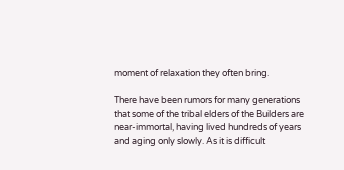moment of relaxation they often bring.

There have been rumors for many generations that some of the tribal elders of the Builders are near-immortal, having lived hundreds of years and aging only slowly. As it is difficult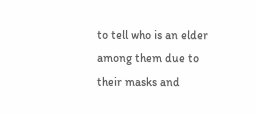to tell who is an elder among them due to their masks and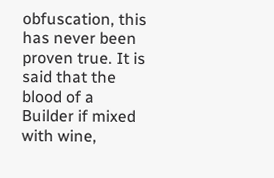obfuscation, this has never been proven true. It is said that the blood of a Builder if mixed with wine,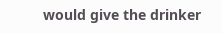would give the drinker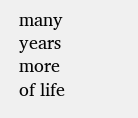many years more of life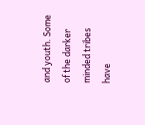and youth. Some of the darker minded tribes have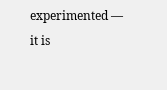experimented — it is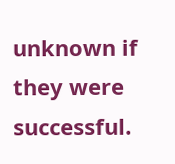unknown if they were successful.